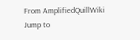From AmplifiedQuillWiki
Jump to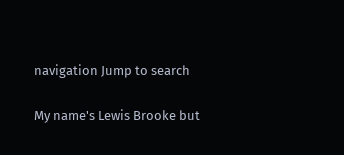navigation Jump to search

My name's Lewis Brooke but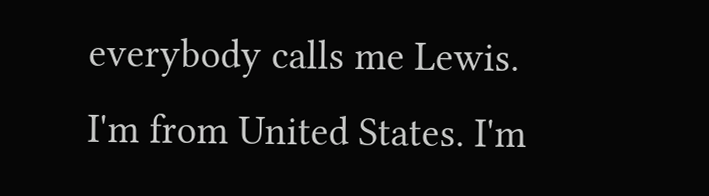everybody calls me Lewis. I'm from United States. I'm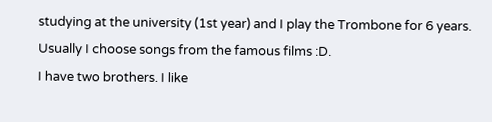studying at the university (1st year) and I play the Trombone for 6 years. Usually I choose songs from the famous films :D.
I have two brothers. I like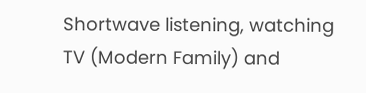Shortwave listening, watching TV (Modern Family) and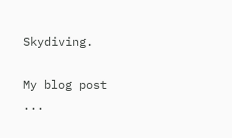Skydiving.

My blog post ...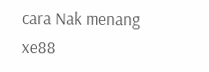cara Nak menang xe88